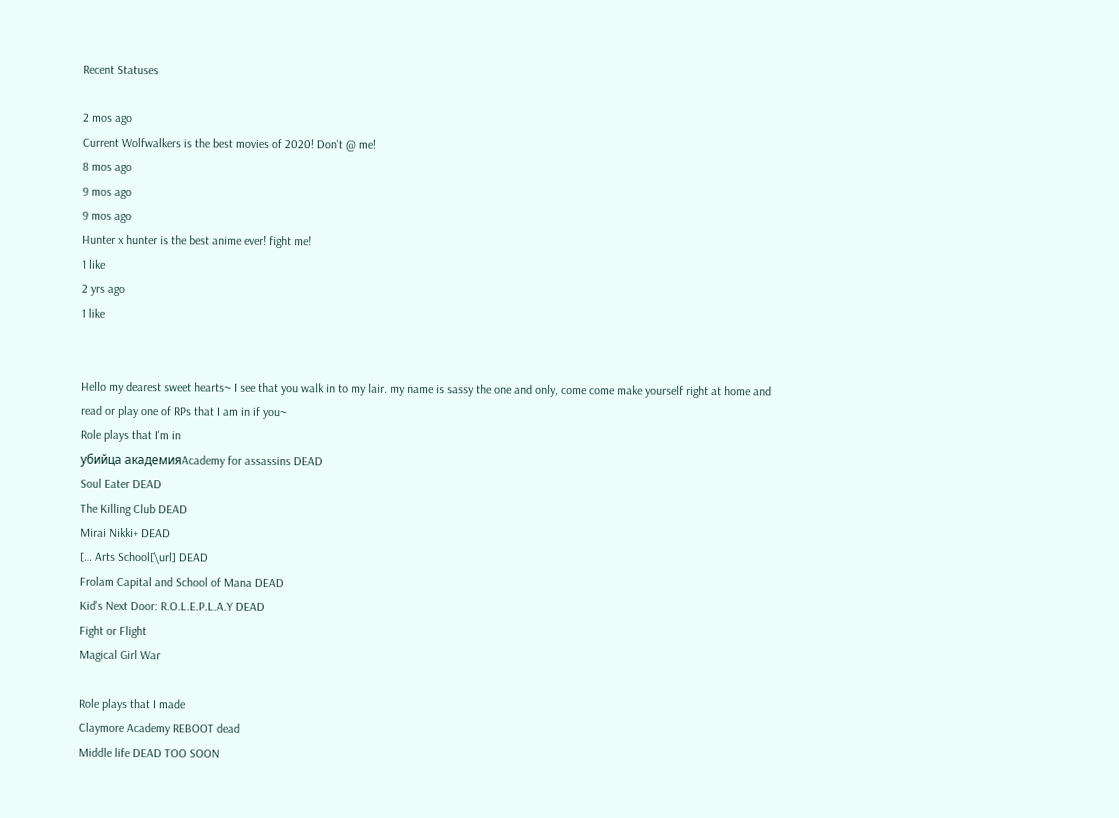Recent Statuses

2 mos ago
Current Wolfwalkers is the best movies of 2020! Don't @ me!
8 mos ago
9 mos ago
9 mos ago
Hunter x hunter is the best anime ever! fight me!
1 like
2 yrs ago
1 like


Hello my dearest sweet hearts~ I see that you walk in to my lair. my name is sassy the one and only, come come make yourself right at home and read or play one of RPs that I am in if you~
Role plays that I'm in
убийца академияAcademy for assassins DEAD
Soul Eater DEAD
The Killing Club DEAD
Mirai Nikki+ DEAD
[… Arts School[\url] DEAD
Frolam Capital and School of Mana DEAD
Kid's Next Door: R.O.L.E.P.L.A.Y DEAD
Fight or Flight
Magical Girl War

Role plays that I made
Claymore Academy REBOOT dead
Middle life DEAD TOO SOON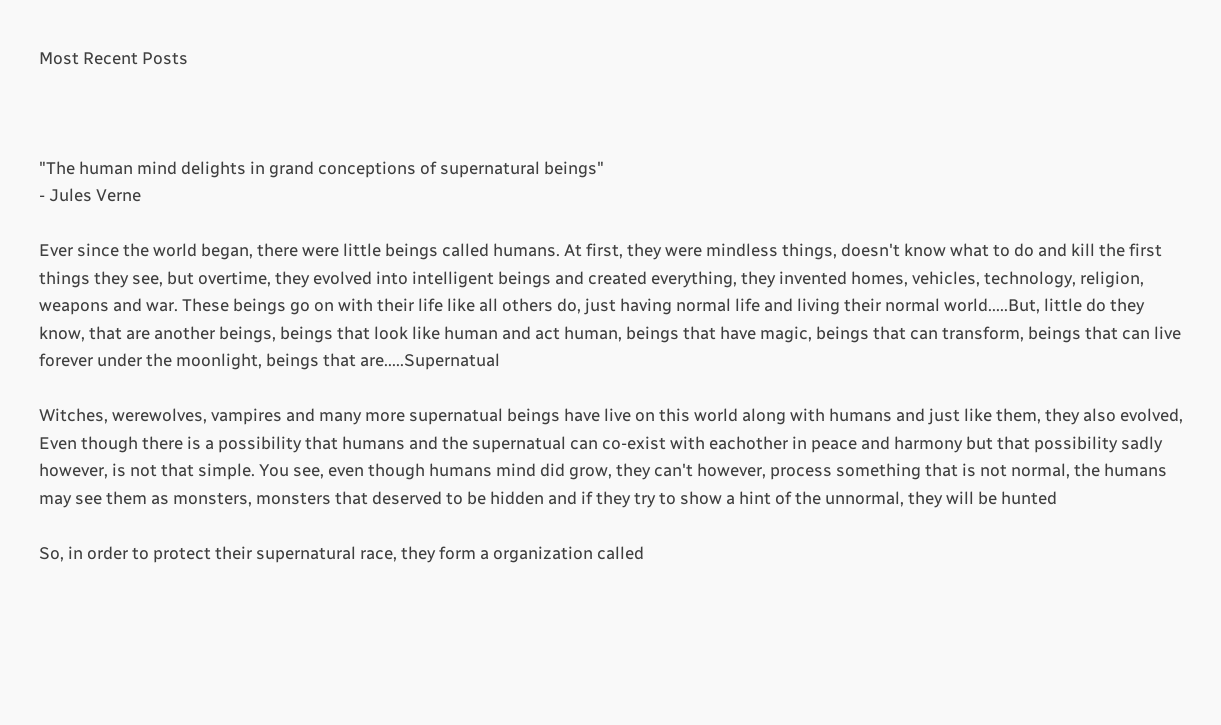Most Recent Posts



"The human mind delights in grand conceptions of supernatural beings"
- Jules Verne

Ever since the world began, there were little beings called humans. At first, they were mindless things, doesn't know what to do and kill the first things they see, but overtime, they evolved into intelligent beings and created everything, they invented homes, vehicles, technology, religion, weapons and war. These beings go on with their life like all others do, just having normal life and living their normal world.....But, little do they know, that are another beings, beings that look like human and act human, beings that have magic, beings that can transform, beings that can live forever under the moonlight, beings that are.....Supernatual

Witches, werewolves, vampires and many more supernatual beings have live on this world along with humans and just like them, they also evolved, Even though there is a possibility that humans and the supernatual can co-exist with eachother in peace and harmony but that possibility sadly however, is not that simple. You see, even though humans mind did grow, they can't however, process something that is not normal, the humans may see them as monsters, monsters that deserved to be hidden and if they try to show a hint of the unnormal, they will be hunted

So, in order to protect their supernatural race, they form a organization called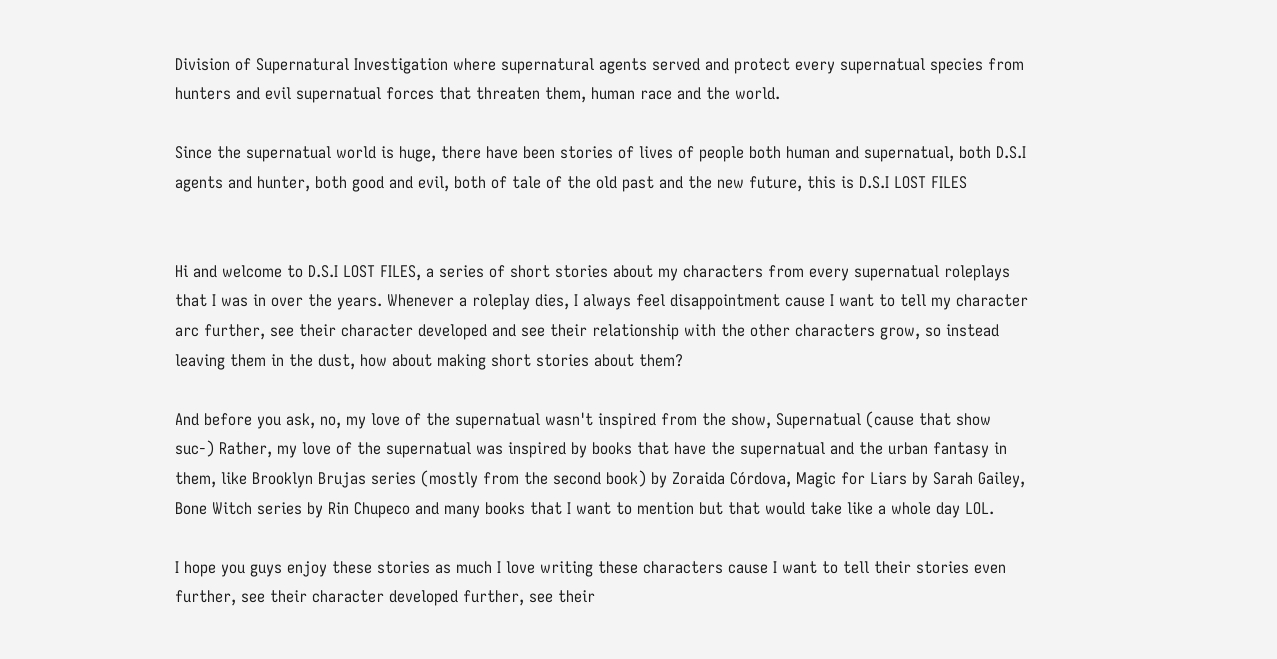Division of Supernatural Investigation where supernatural agents served and protect every supernatual species from hunters and evil supernatual forces that threaten them, human race and the world.

Since the supernatual world is huge, there have been stories of lives of people both human and supernatual, both D.S.I agents and hunter, both good and evil, both of tale of the old past and the new future, this is D.S.I LOST FILES


Hi and welcome to D.S.I LOST FILES, a series of short stories about my characters from every supernatual roleplays that I was in over the years. Whenever a roleplay dies, I always feel disappointment cause I want to tell my character arc further, see their character developed and see their relationship with the other characters grow, so instead leaving them in the dust, how about making short stories about them?

And before you ask, no, my love of the supernatual wasn't inspired from the show, Supernatual (cause that show suc-) Rather, my love of the supernatual was inspired by books that have the supernatual and the urban fantasy in them, like Brooklyn Brujas series (mostly from the second book) by Zoraida Córdova, Magic for Liars by Sarah Gailey, Bone Witch series by Rin Chupeco and many books that I want to mention but that would take like a whole day LOL.

I hope you guys enjoy these stories as much I love writing these characters cause I want to tell their stories even further, see their character developed further, see their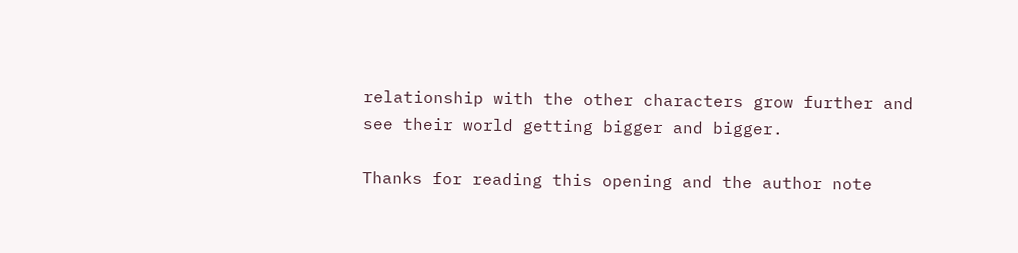relationship with the other characters grow further and see their world getting bigger and bigger.

Thanks for reading this opening and the author note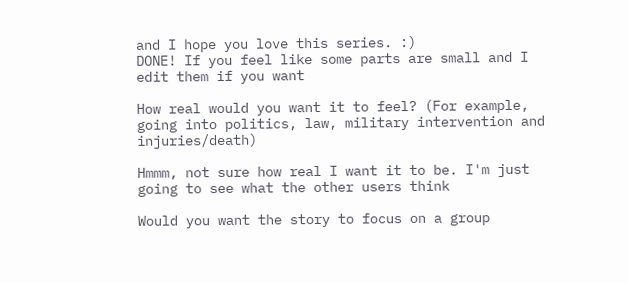and I hope you love this series. :)
DONE! If you feel like some parts are small and I edit them if you want

How real would you want it to feel? (For example, going into politics, law, military intervention and injuries/death)

Hmmm, not sure how real I want it to be. I'm just going to see what the other users think

Would you want the story to focus on a group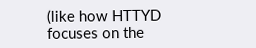(like how HTTYD focuses on the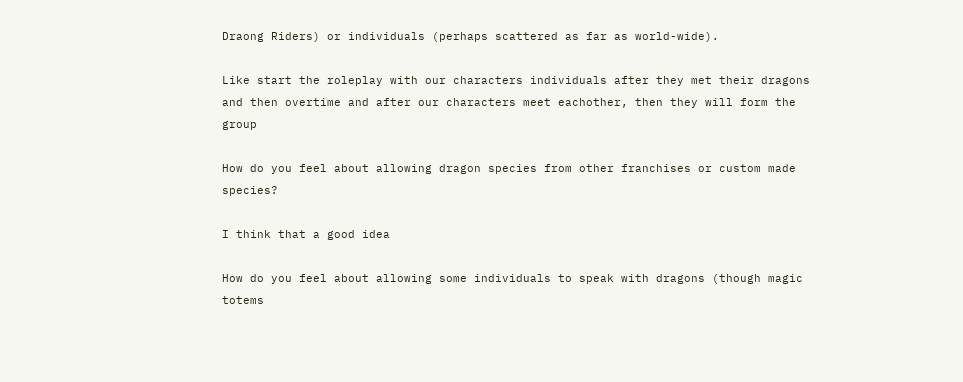Draong Riders) or individuals (perhaps scattered as far as world-wide).

Like start the roleplay with our characters individuals after they met their dragons and then overtime and after our characters meet eachother, then they will form the group

How do you feel about allowing dragon species from other franchises or custom made species?

I think that a good idea

How do you feel about allowing some individuals to speak with dragons (though magic totems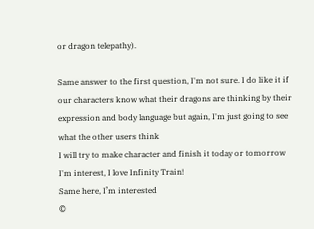or dragon telepathy).

Same answer to the first question, I'm not sure. I do like it if our characters know what their dragons are thinking by their expression and body language but again, I'm just going to see what the other users think
I will try to make character and finish it today or tomorrow
I'm interest, I love Infinity Train!
Same here, I’m interested
©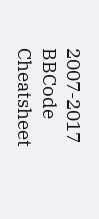2007-2017
BBCode Cheatsheet